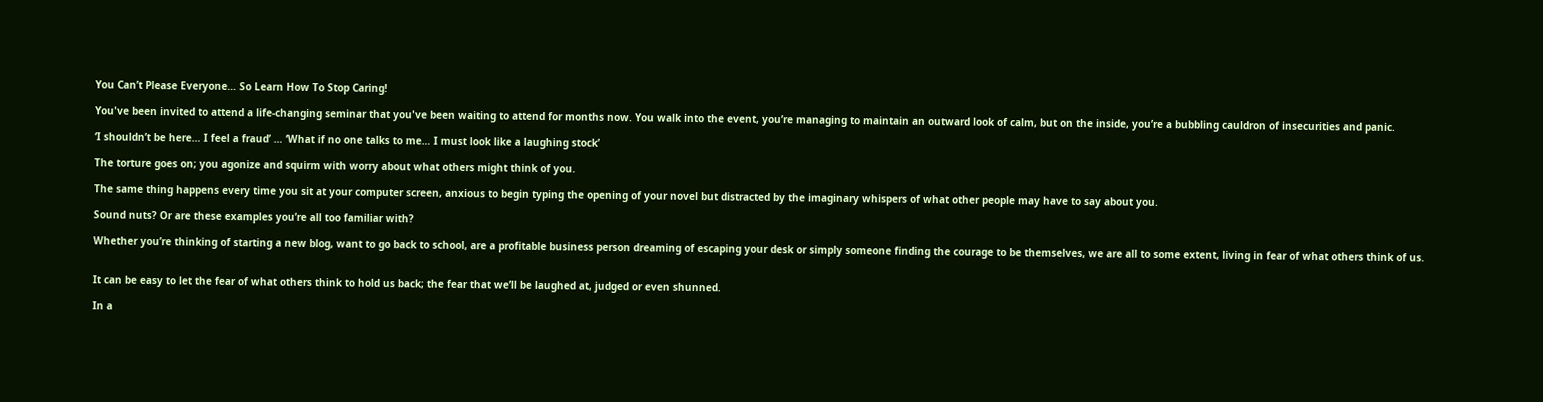You Can’t Please Everyone… So Learn How To Stop Caring!

You've been invited to attend a life-changing seminar that you've been waiting to attend for months now. You walk into the event, you’re managing to maintain an outward look of calm, but on the inside, you’re a bubbling cauldron of insecurities and panic.

‘I shouldn’t be here… I feel a fraud’ … ‘What if no one talks to me… I must look like a laughing stock’

The torture goes on; you agonize and squirm with worry about what others might think of you.

The same thing happens every time you sit at your computer screen, anxious to begin typing the opening of your novel but distracted by the imaginary whispers of what other people may have to say about you.

Sound nuts? Or are these examples you’re all too familiar with?

Whether you’re thinking of starting a new blog, want to go back to school, are a profitable business person dreaming of escaping your desk or simply someone finding the courage to be themselves, we are all to some extent, living in fear of what others think of us.


It can be easy to let the fear of what others think to hold us back; the fear that we’ll be laughed at, judged or even shunned.

In a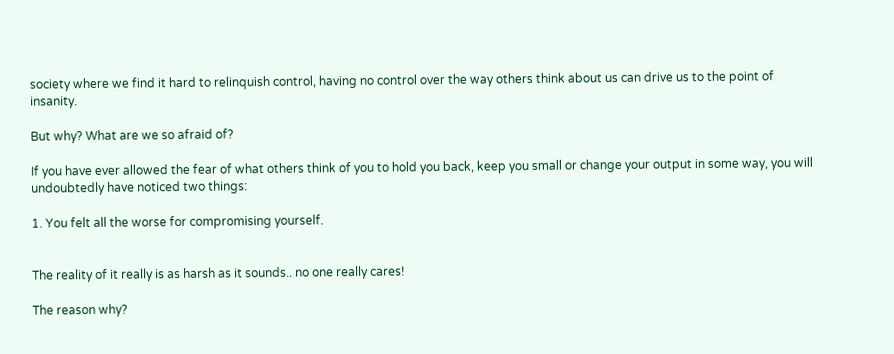society where we find it hard to relinquish control, having no control over the way others think about us can drive us to the point of insanity.

But why? What are we so afraid of?

If you have ever allowed the fear of what others think of you to hold you back, keep you small or change your output in some way, you will undoubtedly have noticed two things:

1. You felt all the worse for compromising yourself.


The reality of it really is as harsh as it sounds.. no one really cares!

The reason why?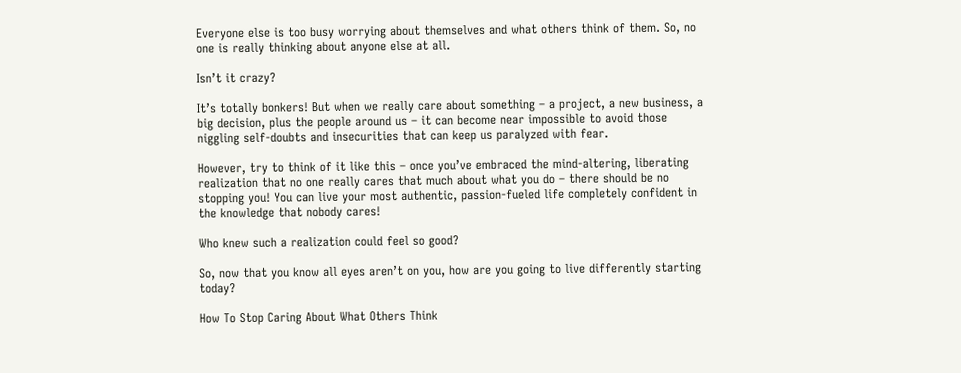Everyone else is too busy worrying about themselves and what others think of them. So, no one is really thinking about anyone else at all.

Isn’t it crazy?

It’s totally bonkers! But when we really care about something – a project, a new business, a big decision, plus the people around us – it can become near impossible to avoid those niggling self-doubts and insecurities that can keep us paralyzed with fear.

However, try to think of it like this – once you’ve embraced the mind-altering, liberating realization that no one really cares that much about what you do – there should be no stopping you! You can live your most authentic, passion-fueled life completely confident in the knowledge that nobody cares!

Who knew such a realization could feel so good?

So, now that you know all eyes aren’t on you, how are you going to live differently starting today?

How To Stop Caring About What Others Think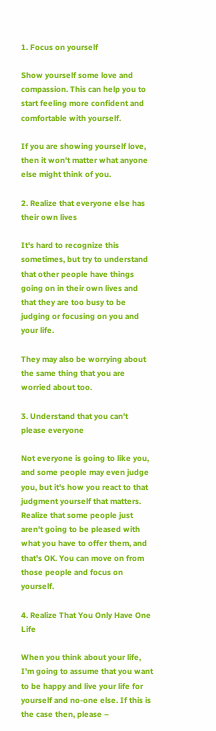1. Focus on yourself

Show yourself some love and compassion. This can help you to start feeling more confident and comfortable with yourself.

If you are showing yourself love, then it won't matter what anyone else might think of you.

2. Realize that everyone else has their own lives

It's hard to recognize this sometimes, but try to understand that other people have things going on in their own lives and that they are too busy to be judging or focusing on you and your life.

They may also be worrying about the same thing that you are worried about too.

3. Understand that you can't please everyone

Not everyone is going to like you, and some people may even judge you, but it's how you react to that judgment yourself that matters. Realize that some people just aren't going to be pleased with what you have to offer them, and that's OK. You can move on from those people and focus on yourself.

4. Realize That You Only Have One Life

When you think about your life, I'm going to assume that you want to be happy and live your life for yourself and no-one else. If this is the case then, please –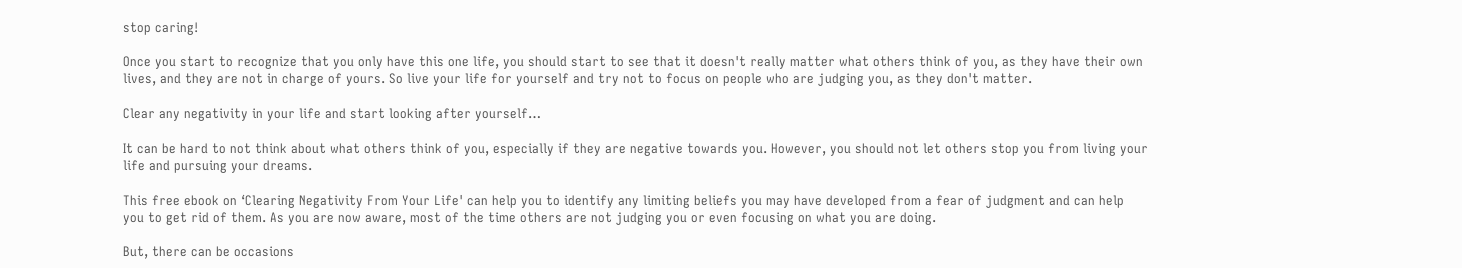stop caring!

Once you start to recognize that you only have this one life, you should start to see that it doesn't really matter what others think of you, as they have their own lives, and they are not in charge of yours. So live your life for yourself and try not to focus on people who are judging you, as they don't matter.

Clear any negativity in your life and start looking after yourself…

It can be hard to not think about what others think of you, especially if they are negative towards you. However, you should not let others stop you from living your life and pursuing your dreams.

This free ebook on ‘Clearing Negativity From Your Life' can help you to identify any limiting beliefs you may have developed from a fear of judgment and can help you to get rid of them. As you are now aware, most of the time others are not judging you or even focusing on what you are doing.

But, there can be occasions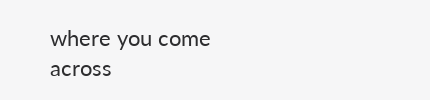where you come across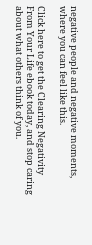negative people and negative moments, where you can feel like this.

Click here to get the Clearing Negativity From Your Life ebook today, and stop caring about what others think of you.